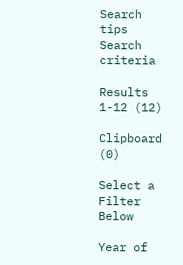Search tips
Search criteria

Results 1-12 (12)

Clipboard (0)

Select a Filter Below

Year of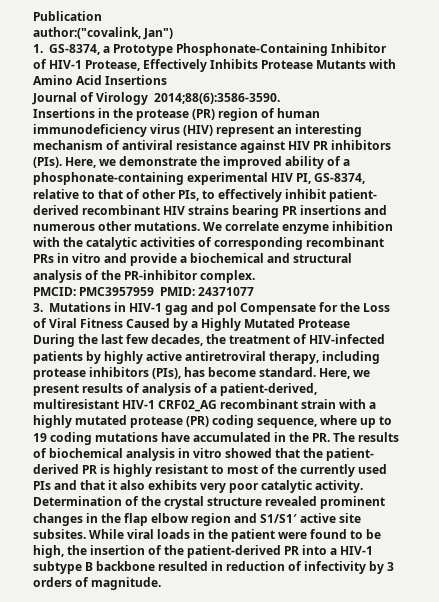Publication
author:("covalink, Jan")
1.  GS-8374, a Prototype Phosphonate-Containing Inhibitor of HIV-1 Protease, Effectively Inhibits Protease Mutants with Amino Acid Insertions
Journal of Virology  2014;88(6):3586-3590.
Insertions in the protease (PR) region of human immunodeficiency virus (HIV) represent an interesting mechanism of antiviral resistance against HIV PR inhibitors (PIs). Here, we demonstrate the improved ability of a phosphonate-containing experimental HIV PI, GS-8374, relative to that of other PIs, to effectively inhibit patient-derived recombinant HIV strains bearing PR insertions and numerous other mutations. We correlate enzyme inhibition with the catalytic activities of corresponding recombinant PRs in vitro and provide a biochemical and structural analysis of the PR-inhibitor complex.
PMCID: PMC3957959  PMID: 24371077
3.  Mutations in HIV-1 gag and pol Compensate for the Loss of Viral Fitness Caused by a Highly Mutated Protease
During the last few decades, the treatment of HIV-infected patients by highly active antiretroviral therapy, including protease inhibitors (PIs), has become standard. Here, we present results of analysis of a patient-derived, multiresistant HIV-1 CRF02_AG recombinant strain with a highly mutated protease (PR) coding sequence, where up to 19 coding mutations have accumulated in the PR. The results of biochemical analysis in vitro showed that the patient-derived PR is highly resistant to most of the currently used PIs and that it also exhibits very poor catalytic activity. Determination of the crystal structure revealed prominent changes in the flap elbow region and S1/S1′ active site subsites. While viral loads in the patient were found to be high, the insertion of the patient-derived PR into a HIV-1 subtype B backbone resulted in reduction of infectivity by 3 orders of magnitude.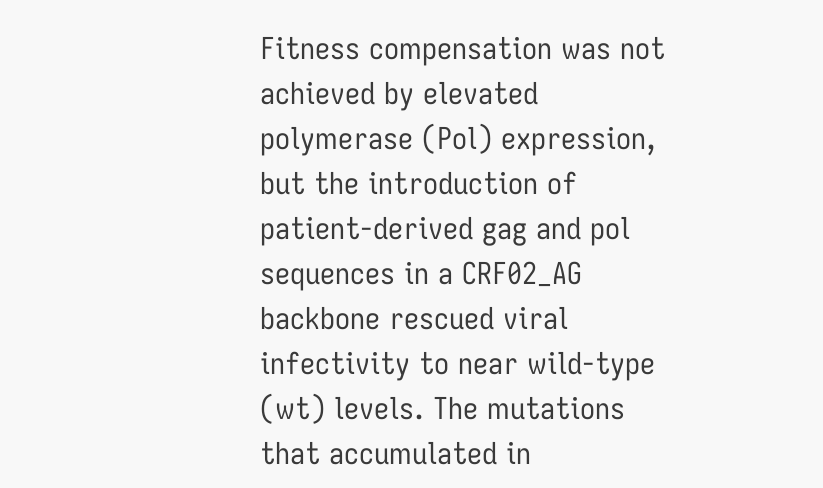Fitness compensation was not achieved by elevated polymerase (Pol) expression, but the introduction of patient-derived gag and pol sequences in a CRF02_AG backbone rescued viral infectivity to near wild-type (wt) levels. The mutations that accumulated in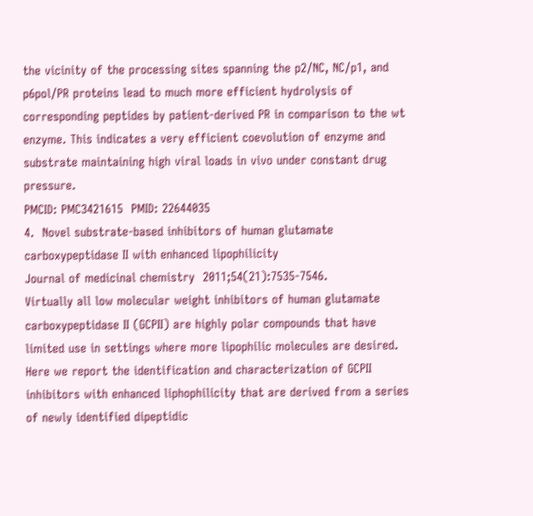the vicinity of the processing sites spanning the p2/NC, NC/p1, and p6pol/PR proteins lead to much more efficient hydrolysis of corresponding peptides by patient-derived PR in comparison to the wt enzyme. This indicates a very efficient coevolution of enzyme and substrate maintaining high viral loads in vivo under constant drug pressure.
PMCID: PMC3421615  PMID: 22644035
4.  Novel substrate-based inhibitors of human glutamate carboxypeptidase II with enhanced lipophilicity
Journal of medicinal chemistry  2011;54(21):7535-7546.
Virtually all low molecular weight inhibitors of human glutamate carboxypeptidase II (GCPII) are highly polar compounds that have limited use in settings where more lipophilic molecules are desired. Here we report the identification and characterization of GCPII inhibitors with enhanced liphophilicity that are derived from a series of newly identified dipeptidic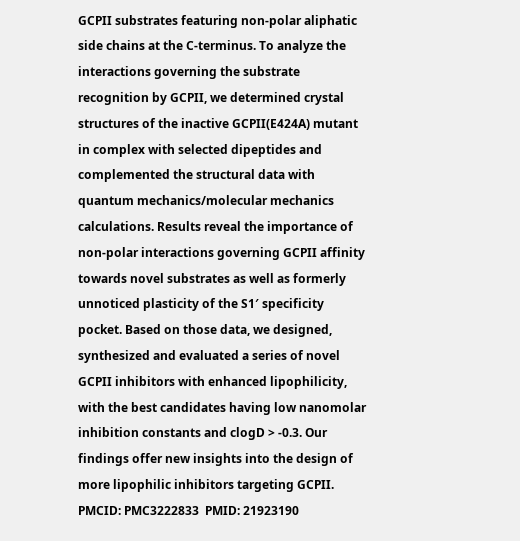GCPII substrates featuring non-polar aliphatic side chains at the C-terminus. To analyze the interactions governing the substrate recognition by GCPII, we determined crystal structures of the inactive GCPII(E424A) mutant in complex with selected dipeptides and complemented the structural data with quantum mechanics/molecular mechanics calculations. Results reveal the importance of non-polar interactions governing GCPII affinity towards novel substrates as well as formerly unnoticed plasticity of the S1′ specificity pocket. Based on those data, we designed, synthesized and evaluated a series of novel GCPII inhibitors with enhanced lipophilicity, with the best candidates having low nanomolar inhibition constants and clogD > -0.3. Our findings offer new insights into the design of more lipophilic inhibitors targeting GCPII.
PMCID: PMC3222833  PMID: 21923190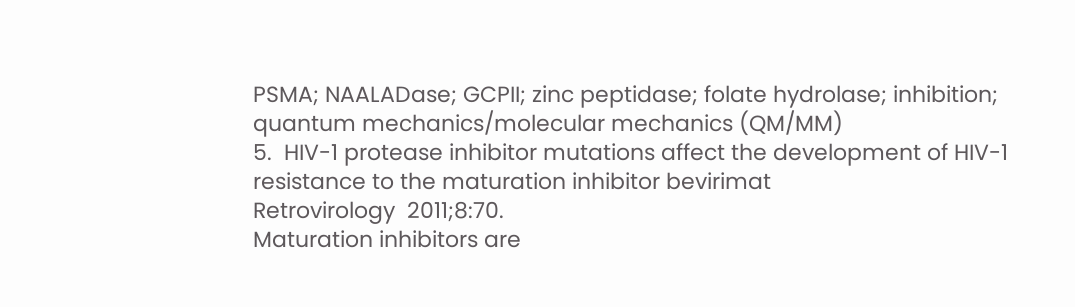PSMA; NAALADase; GCPII; zinc peptidase; folate hydrolase; inhibition; quantum mechanics/molecular mechanics (QM/MM)
5.  HIV-1 protease inhibitor mutations affect the development of HIV-1 resistance to the maturation inhibitor bevirimat
Retrovirology  2011;8:70.
Maturation inhibitors are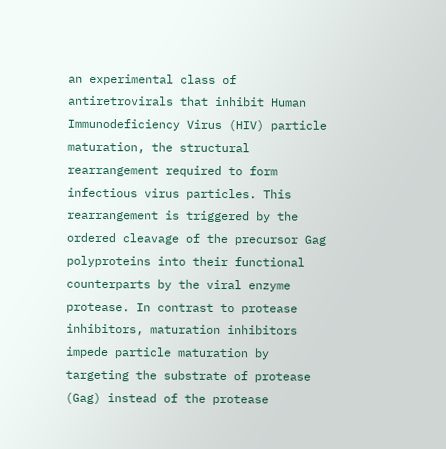an experimental class of antiretrovirals that inhibit Human Immunodeficiency Virus (HIV) particle maturation, the structural rearrangement required to form infectious virus particles. This rearrangement is triggered by the ordered cleavage of the precursor Gag polyproteins into their functional counterparts by the viral enzyme protease. In contrast to protease inhibitors, maturation inhibitors impede particle maturation by targeting the substrate of protease (Gag) instead of the protease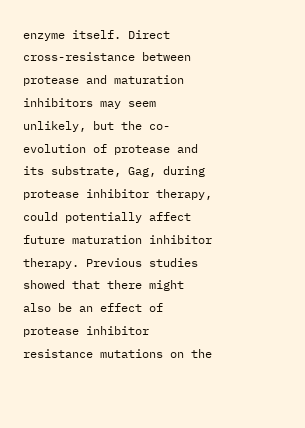enzyme itself. Direct cross-resistance between protease and maturation inhibitors may seem unlikely, but the co-evolution of protease and its substrate, Gag, during protease inhibitor therapy, could potentially affect future maturation inhibitor therapy. Previous studies showed that there might also be an effect of protease inhibitor resistance mutations on the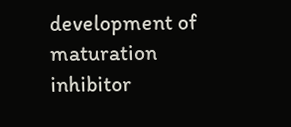development of maturation inhibitor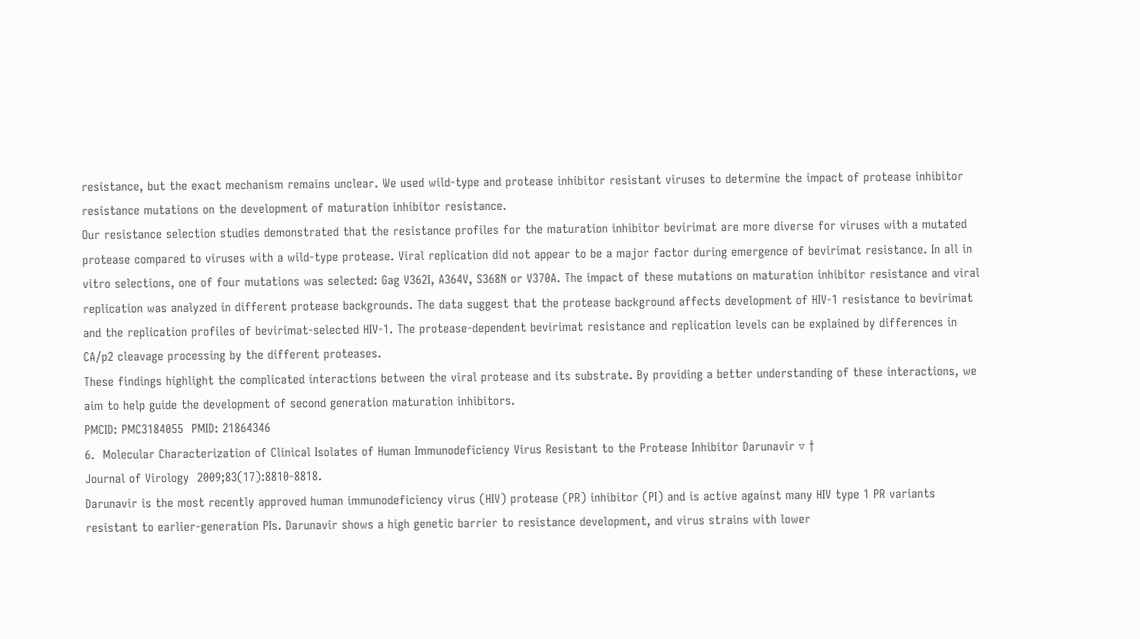resistance, but the exact mechanism remains unclear. We used wild-type and protease inhibitor resistant viruses to determine the impact of protease inhibitor resistance mutations on the development of maturation inhibitor resistance.
Our resistance selection studies demonstrated that the resistance profiles for the maturation inhibitor bevirimat are more diverse for viruses with a mutated protease compared to viruses with a wild-type protease. Viral replication did not appear to be a major factor during emergence of bevirimat resistance. In all in vitro selections, one of four mutations was selected: Gag V362I, A364V, S368N or V370A. The impact of these mutations on maturation inhibitor resistance and viral replication was analyzed in different protease backgrounds. The data suggest that the protease background affects development of HIV-1 resistance to bevirimat and the replication profiles of bevirimat-selected HIV-1. The protease-dependent bevirimat resistance and replication levels can be explained by differences in CA/p2 cleavage processing by the different proteases.
These findings highlight the complicated interactions between the viral protease and its substrate. By providing a better understanding of these interactions, we aim to help guide the development of second generation maturation inhibitors.
PMCID: PMC3184055  PMID: 21864346
6.  Molecular Characterization of Clinical Isolates of Human Immunodeficiency Virus Resistant to the Protease Inhibitor Darunavir ▿ †
Journal of Virology  2009;83(17):8810-8818.
Darunavir is the most recently approved human immunodeficiency virus (HIV) protease (PR) inhibitor (PI) and is active against many HIV type 1 PR variants resistant to earlier-generation PIs. Darunavir shows a high genetic barrier to resistance development, and virus strains with lower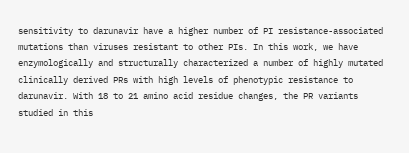sensitivity to darunavir have a higher number of PI resistance-associated mutations than viruses resistant to other PIs. In this work, we have enzymologically and structurally characterized a number of highly mutated clinically derived PRs with high levels of phenotypic resistance to darunavir. With 18 to 21 amino acid residue changes, the PR variants studied in this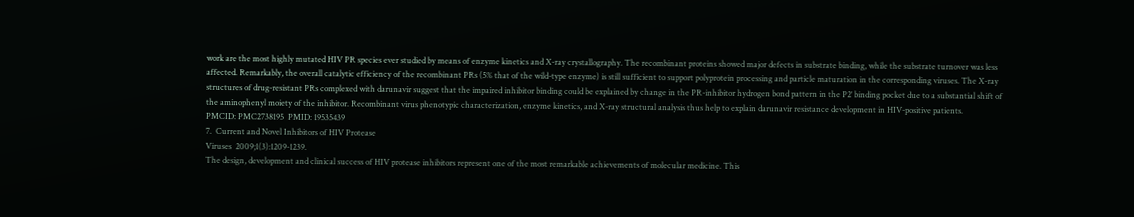work are the most highly mutated HIV PR species ever studied by means of enzyme kinetics and X-ray crystallography. The recombinant proteins showed major defects in substrate binding, while the substrate turnover was less affected. Remarkably, the overall catalytic efficiency of the recombinant PRs (5% that of the wild-type enzyme) is still sufficient to support polyprotein processing and particle maturation in the corresponding viruses. The X-ray structures of drug-resistant PRs complexed with darunavir suggest that the impaired inhibitor binding could be explained by change in the PR-inhibitor hydrogen bond pattern in the P2′ binding pocket due to a substantial shift of the aminophenyl moiety of the inhibitor. Recombinant virus phenotypic characterization, enzyme kinetics, and X-ray structural analysis thus help to explain darunavir resistance development in HIV-positive patients.
PMCID: PMC2738195  PMID: 19535439
7.  Current and Novel Inhibitors of HIV Protease
Viruses  2009;1(3):1209-1239.
The design, development and clinical success of HIV protease inhibitors represent one of the most remarkable achievements of molecular medicine. This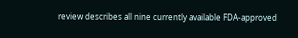review describes all nine currently available FDA-approved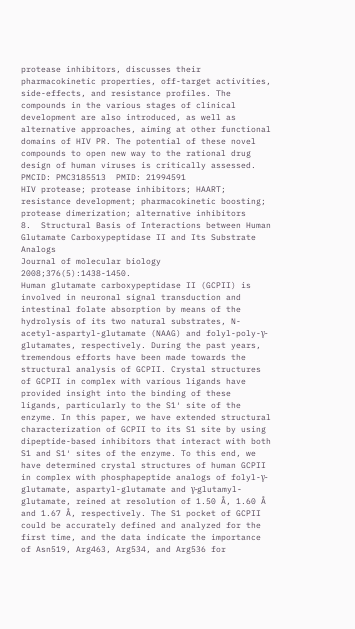protease inhibitors, discusses their pharmacokinetic properties, off-target activities, side-effects, and resistance profiles. The compounds in the various stages of clinical development are also introduced, as well as alternative approaches, aiming at other functional domains of HIV PR. The potential of these novel compounds to open new way to the rational drug design of human viruses is critically assessed.
PMCID: PMC3185513  PMID: 21994591
HIV protease; protease inhibitors; HAART; resistance development; pharmacokinetic boosting; protease dimerization; alternative inhibitors
8.  Structural Basis of Interactions between Human Glutamate Carboxypeptidase II and Its Substrate Analogs
Journal of molecular biology  2008;376(5):1438-1450.
Human glutamate carboxypeptidase II (GCPII) is involved in neuronal signal transduction and intestinal folate absorption by means of the hydrolysis of its two natural substrates, N-acetyl-aspartyl-glutamate (NAAG) and folyl-poly-γ-glutamates, respectively. During the past years, tremendous efforts have been made towards the structural analysis of GCPII. Crystal structures of GCPII in complex with various ligands have provided insight into the binding of these ligands, particularly to the S1′ site of the enzyme. In this paper, we have extended structural characterization of GCPII to its S1 site by using dipeptide-based inhibitors that interact with both S1 and S1′ sites of the enzyme. To this end, we have determined crystal structures of human GCPII in complex with phosphapeptide analogs of folyl-γ-glutamate, aspartyl-glutamate and γ-glutamyl-glutamate, reined at resolution of 1.50 Å, 1.60 Å and 1.67 Å, respectively. The S1 pocket of GCPII could be accurately defined and analyzed for the first time, and the data indicate the importance of Asn519, Arg463, Arg534, and Arg536 for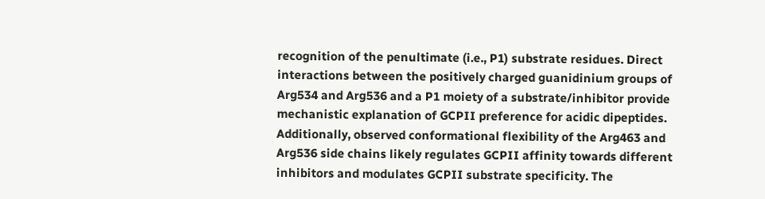recognition of the penultimate (i.e., P1) substrate residues. Direct interactions between the positively charged guanidinium groups of Arg534 and Arg536 and a P1 moiety of a substrate/inhibitor provide mechanistic explanation of GCPII preference for acidic dipeptides. Additionally, observed conformational flexibility of the Arg463 and Arg536 side chains likely regulates GCPII affinity towards different inhibitors and modulates GCPII substrate specificity. The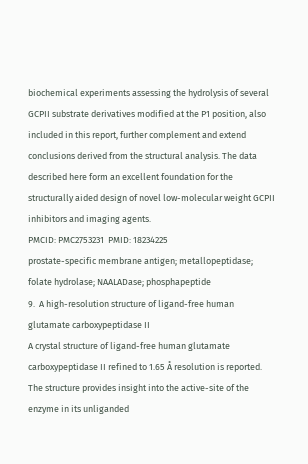biochemical experiments assessing the hydrolysis of several GCPII substrate derivatives modified at the P1 position, also included in this report, further complement and extend conclusions derived from the structural analysis. The data described here form an excellent foundation for the structurally aided design of novel low-molecular weight GCPII inhibitors and imaging agents.
PMCID: PMC2753231  PMID: 18234225
prostate-specific membrane antigen; metallopeptidase; folate hydrolase; NAALADase; phosphapeptide
9.  A high-resolution structure of ligand-free human glutamate carboxypeptidase II
A crystal structure of ligand-free human glutamate carboxypeptidase II refined to 1.65 Å resolution is reported. The structure provides insight into the active-site of the enzyme in its unliganded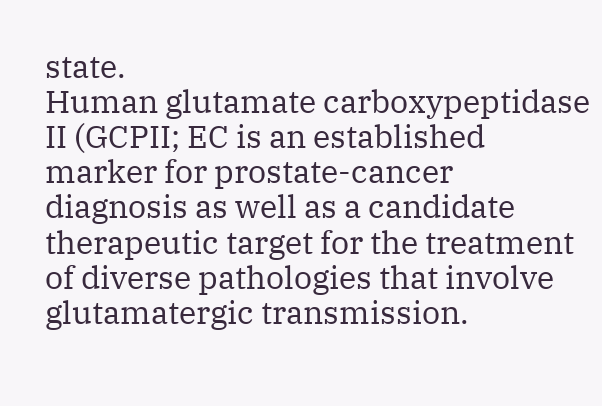state.
Human glutamate carboxypeptidase II (GCPII; EC is an established marker for prostate-cancer diagnosis as well as a candidate therapeutic target for the treatment of diverse pathologies that involve glutamatergic transmission.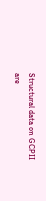Structural data on GCPII are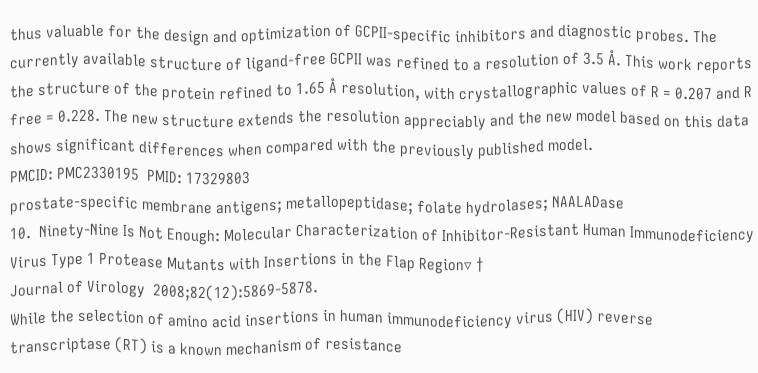thus valuable for the design and optimization of GCPII-specific inhibitors and diagnostic probes. The currently available structure of ligand-free GCPII was refined to a resolution of 3.5 Å. This work reports the structure of the protein refined to 1.65 Å resolution, with crystallographic values of R = 0.207 and R free = 0.228. The new structure extends the resolution appreciably and the new model based on this data shows significant differences when compared with the previously published model.
PMCID: PMC2330195  PMID: 17329803
prostate-specific membrane antigens; metallopeptidase; folate hydrolases; NAALADase
10.  Ninety-Nine Is Not Enough: Molecular Characterization of Inhibitor-Resistant Human Immunodeficiency Virus Type 1 Protease Mutants with Insertions in the Flap Region▿ †
Journal of Virology  2008;82(12):5869-5878.
While the selection of amino acid insertions in human immunodeficiency virus (HIV) reverse transcriptase (RT) is a known mechanism of resistance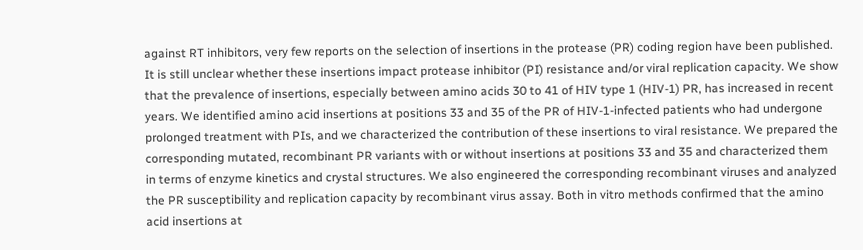against RT inhibitors, very few reports on the selection of insertions in the protease (PR) coding region have been published. It is still unclear whether these insertions impact protease inhibitor (PI) resistance and/or viral replication capacity. We show that the prevalence of insertions, especially between amino acids 30 to 41 of HIV type 1 (HIV-1) PR, has increased in recent years. We identified amino acid insertions at positions 33 and 35 of the PR of HIV-1-infected patients who had undergone prolonged treatment with PIs, and we characterized the contribution of these insertions to viral resistance. We prepared the corresponding mutated, recombinant PR variants with or without insertions at positions 33 and 35 and characterized them in terms of enzyme kinetics and crystal structures. We also engineered the corresponding recombinant viruses and analyzed the PR susceptibility and replication capacity by recombinant virus assay. Both in vitro methods confirmed that the amino acid insertions at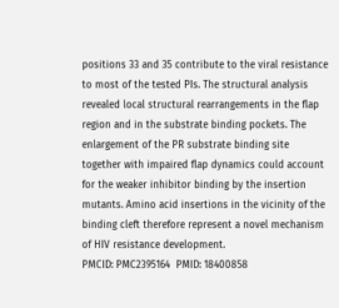positions 33 and 35 contribute to the viral resistance to most of the tested PIs. The structural analysis revealed local structural rearrangements in the flap region and in the substrate binding pockets. The enlargement of the PR substrate binding site together with impaired flap dynamics could account for the weaker inhibitor binding by the insertion mutants. Amino acid insertions in the vicinity of the binding cleft therefore represent a novel mechanism of HIV resistance development.
PMCID: PMC2395164  PMID: 18400858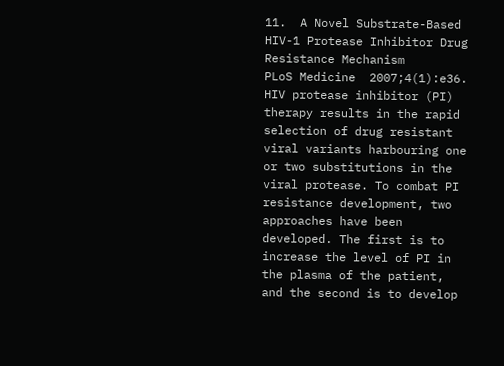11.  A Novel Substrate-Based HIV-1 Protease Inhibitor Drug Resistance Mechanism
PLoS Medicine  2007;4(1):e36.
HIV protease inhibitor (PI) therapy results in the rapid selection of drug resistant viral variants harbouring one or two substitutions in the viral protease. To combat PI resistance development, two approaches have been developed. The first is to increase the level of PI in the plasma of the patient, and the second is to develop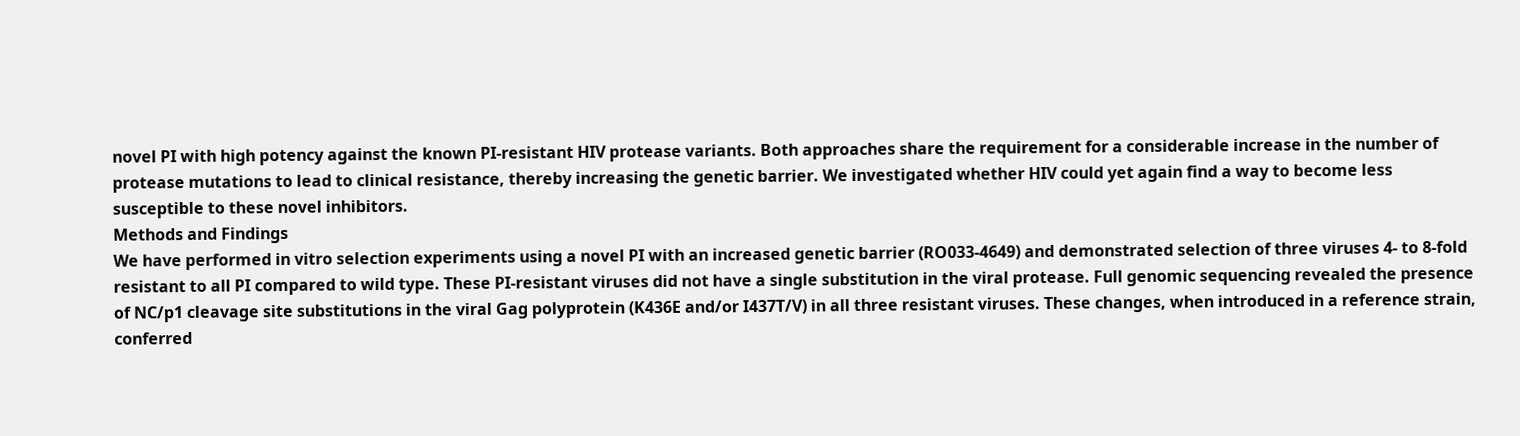novel PI with high potency against the known PI-resistant HIV protease variants. Both approaches share the requirement for a considerable increase in the number of protease mutations to lead to clinical resistance, thereby increasing the genetic barrier. We investigated whether HIV could yet again find a way to become less susceptible to these novel inhibitors.
Methods and Findings
We have performed in vitro selection experiments using a novel PI with an increased genetic barrier (RO033-4649) and demonstrated selection of three viruses 4- to 8-fold resistant to all PI compared to wild type. These PI-resistant viruses did not have a single substitution in the viral protease. Full genomic sequencing revealed the presence of NC/p1 cleavage site substitutions in the viral Gag polyprotein (K436E and/or I437T/V) in all three resistant viruses. These changes, when introduced in a reference strain, conferred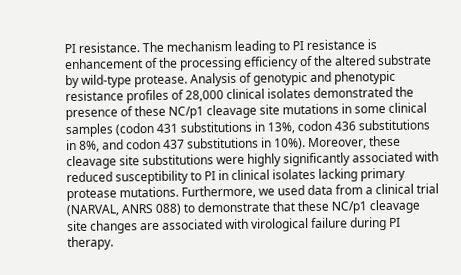PI resistance. The mechanism leading to PI resistance is enhancement of the processing efficiency of the altered substrate by wild-type protease. Analysis of genotypic and phenotypic resistance profiles of 28,000 clinical isolates demonstrated the presence of these NC/p1 cleavage site mutations in some clinical samples (codon 431 substitutions in 13%, codon 436 substitutions in 8%, and codon 437 substitutions in 10%). Moreover, these cleavage site substitutions were highly significantly associated with reduced susceptibility to PI in clinical isolates lacking primary protease mutations. Furthermore, we used data from a clinical trial (NARVAL, ANRS 088) to demonstrate that these NC/p1 cleavage site changes are associated with virological failure during PI therapy.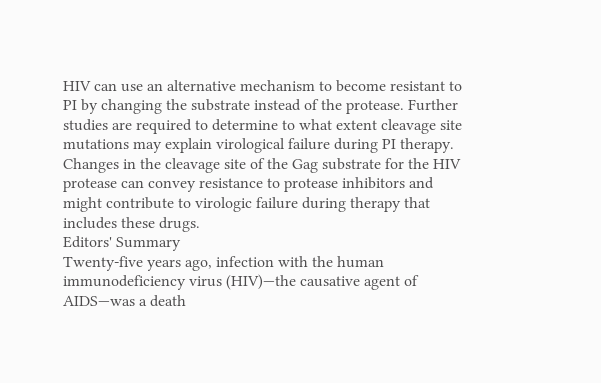HIV can use an alternative mechanism to become resistant to PI by changing the substrate instead of the protease. Further studies are required to determine to what extent cleavage site mutations may explain virological failure during PI therapy.
Changes in the cleavage site of the Gag substrate for the HIV protease can convey resistance to protease inhibitors and might contribute to virologic failure during therapy that includes these drugs.
Editors' Summary
Twenty-five years ago, infection with the human immunodeficiency virus (HIV)—the causative agent of AIDS—was a death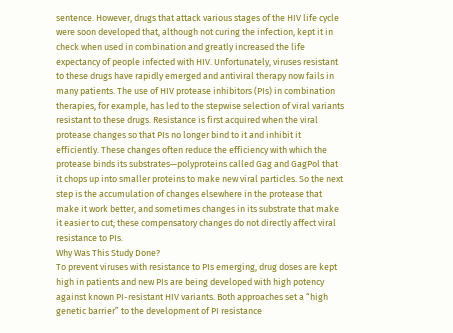sentence. However, drugs that attack various stages of the HIV life cycle were soon developed that, although not curing the infection, kept it in check when used in combination and greatly increased the life expectancy of people infected with HIV. Unfortunately, viruses resistant to these drugs have rapidly emerged and antiviral therapy now fails in many patients. The use of HIV protease inhibitors (PIs) in combination therapies, for example, has led to the stepwise selection of viral variants resistant to these drugs. Resistance is first acquired when the viral protease changes so that PIs no longer bind to it and inhibit it efficiently. These changes often reduce the efficiency with which the protease binds its substrates—polyproteins called Gag and GagPol that it chops up into smaller proteins to make new viral particles. So the next step is the accumulation of changes elsewhere in the protease that make it work better, and sometimes changes in its substrate that make it easier to cut; these compensatory changes do not directly affect viral resistance to PIs.
Why Was This Study Done?
To prevent viruses with resistance to PIs emerging, drug doses are kept high in patients and new PIs are being developed with high potency against known PI-resistant HIV variants. Both approaches set a “high genetic barrier” to the development of PI resistance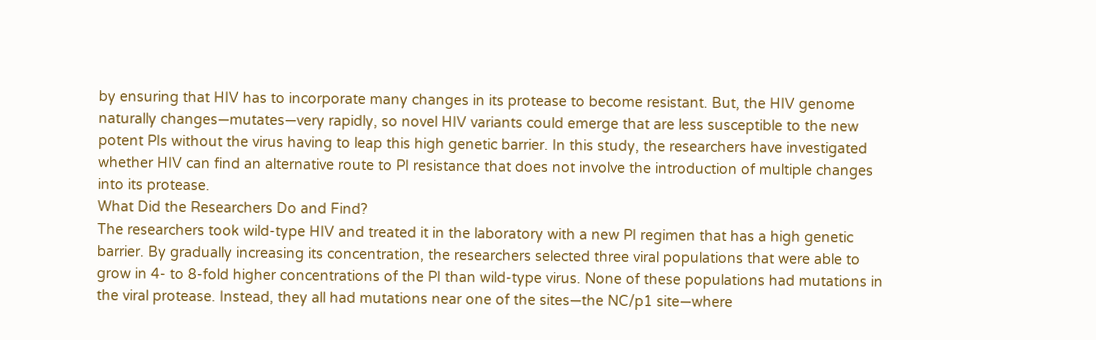by ensuring that HIV has to incorporate many changes in its protease to become resistant. But, the HIV genome naturally changes—mutates—very rapidly, so novel HIV variants could emerge that are less susceptible to the new potent PIs without the virus having to leap this high genetic barrier. In this study, the researchers have investigated whether HIV can find an alternative route to PI resistance that does not involve the introduction of multiple changes into its protease.
What Did the Researchers Do and Find?
The researchers took wild-type HIV and treated it in the laboratory with a new PI regimen that has a high genetic barrier. By gradually increasing its concentration, the researchers selected three viral populations that were able to grow in 4- to 8-fold higher concentrations of the PI than wild-type virus. None of these populations had mutations in the viral protease. Instead, they all had mutations near one of the sites—the NC/p1 site—where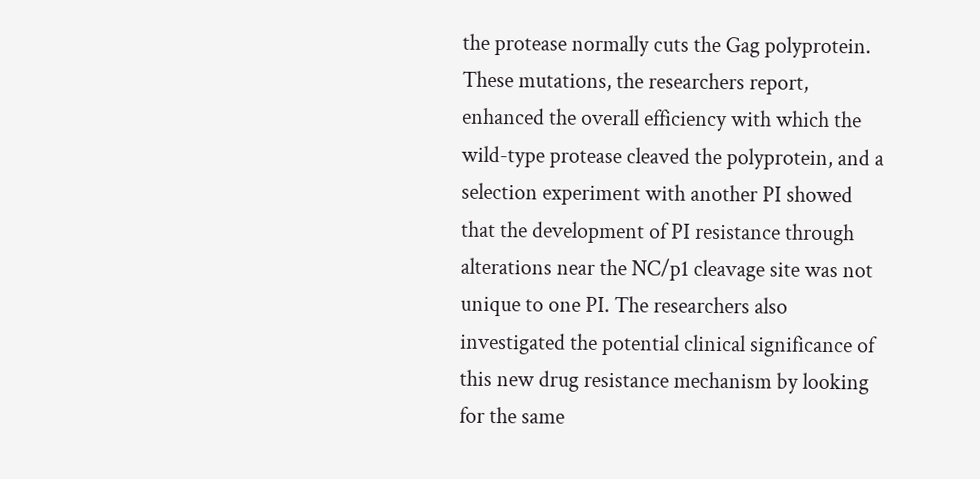the protease normally cuts the Gag polyprotein. These mutations, the researchers report, enhanced the overall efficiency with which the wild-type protease cleaved the polyprotein, and a selection experiment with another PI showed that the development of PI resistance through alterations near the NC/p1 cleavage site was not unique to one PI. The researchers also investigated the potential clinical significance of this new drug resistance mechanism by looking for the same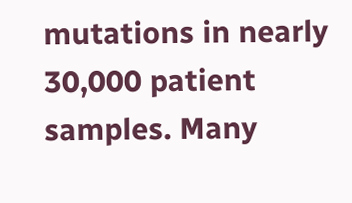mutations in nearly 30,000 patient samples. Many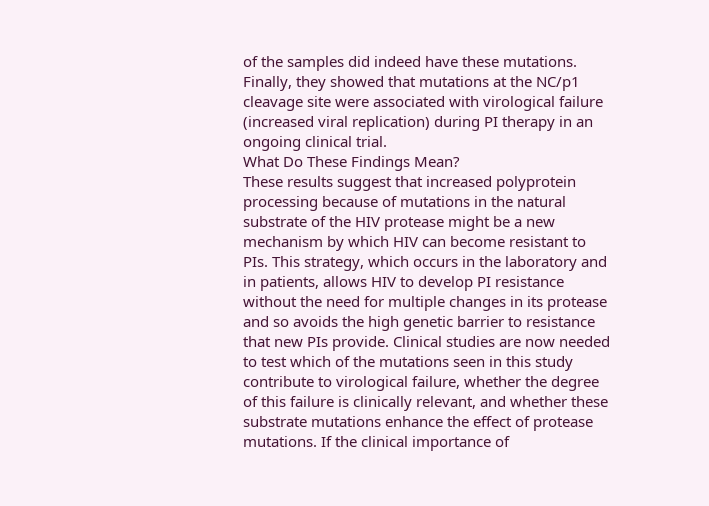of the samples did indeed have these mutations. Finally, they showed that mutations at the NC/p1 cleavage site were associated with virological failure (increased viral replication) during PI therapy in an ongoing clinical trial.
What Do These Findings Mean?
These results suggest that increased polyprotein processing because of mutations in the natural substrate of the HIV protease might be a new mechanism by which HIV can become resistant to PIs. This strategy, which occurs in the laboratory and in patients, allows HIV to develop PI resistance without the need for multiple changes in its protease and so avoids the high genetic barrier to resistance that new PIs provide. Clinical studies are now needed to test which of the mutations seen in this study contribute to virological failure, whether the degree of this failure is clinically relevant, and whether these substrate mutations enhance the effect of protease mutations. If the clinical importance of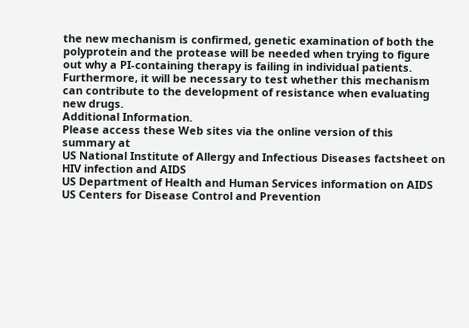the new mechanism is confirmed, genetic examination of both the polyprotein and the protease will be needed when trying to figure out why a PI-containing therapy is failing in individual patients. Furthermore, it will be necessary to test whether this mechanism can contribute to the development of resistance when evaluating new drugs.
Additional Information.
Please access these Web sites via the online version of this summary at
US National Institute of Allergy and Infectious Diseases factsheet on HIV infection and AIDS
US Department of Health and Human Services information on AIDS
US Centers for Disease Control and Prevention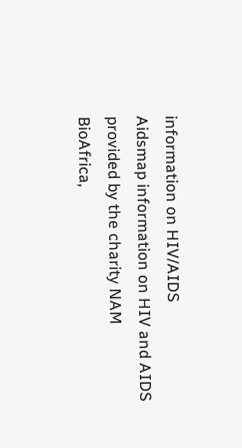information on HIV/AIDS
Aidsmap information on HIV and AIDS provided by the charity NAM
BioAfrica,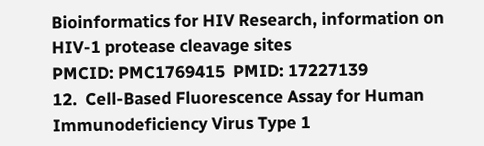Bioinformatics for HIV Research, information on HIV-1 protease cleavage sites
PMCID: PMC1769415  PMID: 17227139
12.  Cell-Based Fluorescence Assay for Human Immunodeficiency Virus Type 1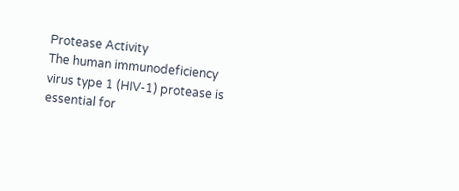Protease Activity
The human immunodeficiency virus type 1 (HIV-1) protease is essential for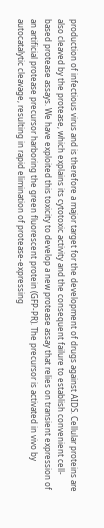production of infectious virus and is therefore a major target for the development of drugs against AIDS. Cellular proteins are also cleaved by the protease, which explains its cytotoxic activity and the consequent failure to establish convenient cell-based protease assays. We have exploited this toxicity to develop a new protease assay that relies on transient expression of an artificial protease precursor harboring the green fluorescent protein (GFP-PR). The precursor is activated in vivo by autocatalytic cleavage, resulting in rapid elimination of protease-expressing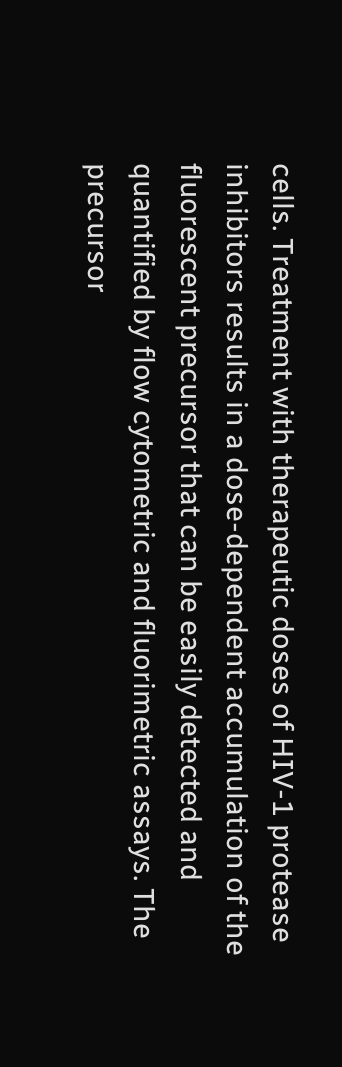cells. Treatment with therapeutic doses of HIV-1 protease inhibitors results in a dose-dependent accumulation of the fluorescent precursor that can be easily detected and quantified by flow cytometric and fluorimetric assays. The precursor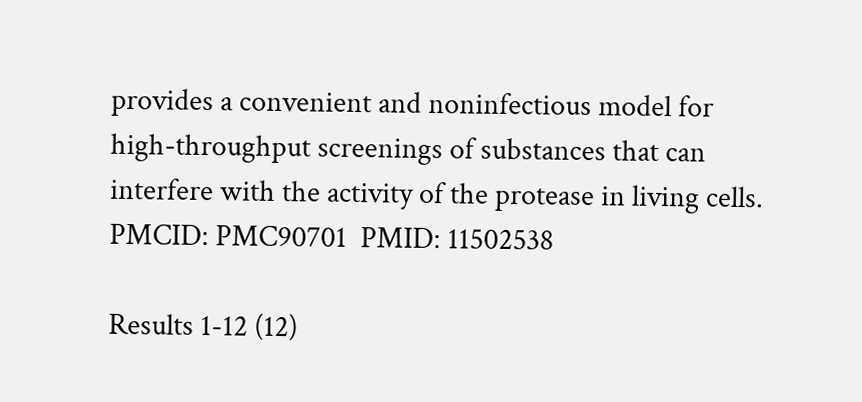provides a convenient and noninfectious model for high-throughput screenings of substances that can interfere with the activity of the protease in living cells.
PMCID: PMC90701  PMID: 11502538

Results 1-12 (12)